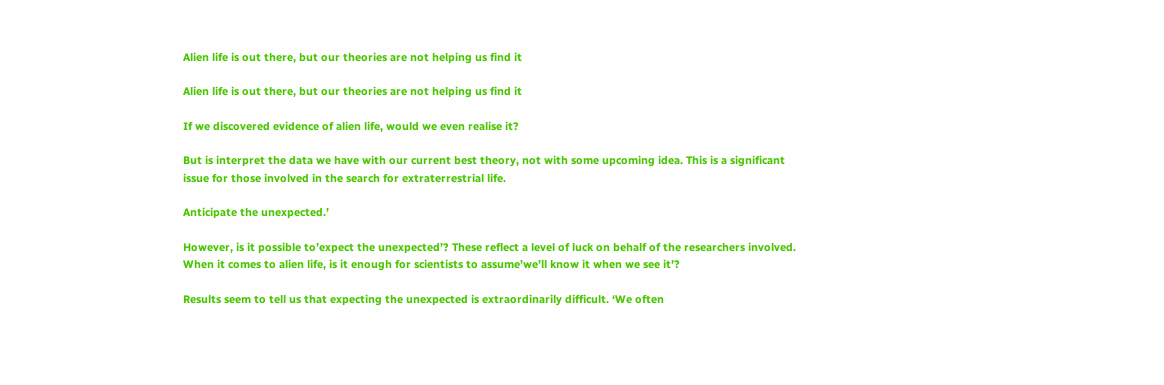Alien life is out there, but our theories are not helping us find it

Alien life is out there, but our theories are not helping us find it

If we discovered evidence of alien life, would we even realise it?

But is interpret the data we have with our current best theory, not with some upcoming idea. This is a significant issue for those involved in the search for extraterrestrial life.

Anticipate the unexpected.’

However, is it possible to’expect the unexpected’? These reflect a level of luck on behalf of the researchers involved. When it comes to alien life, is it enough for scientists to assume’we’ll know it when we see it’?

Results seem to tell us that expecting the unexpected is extraordinarily difficult. ‘We often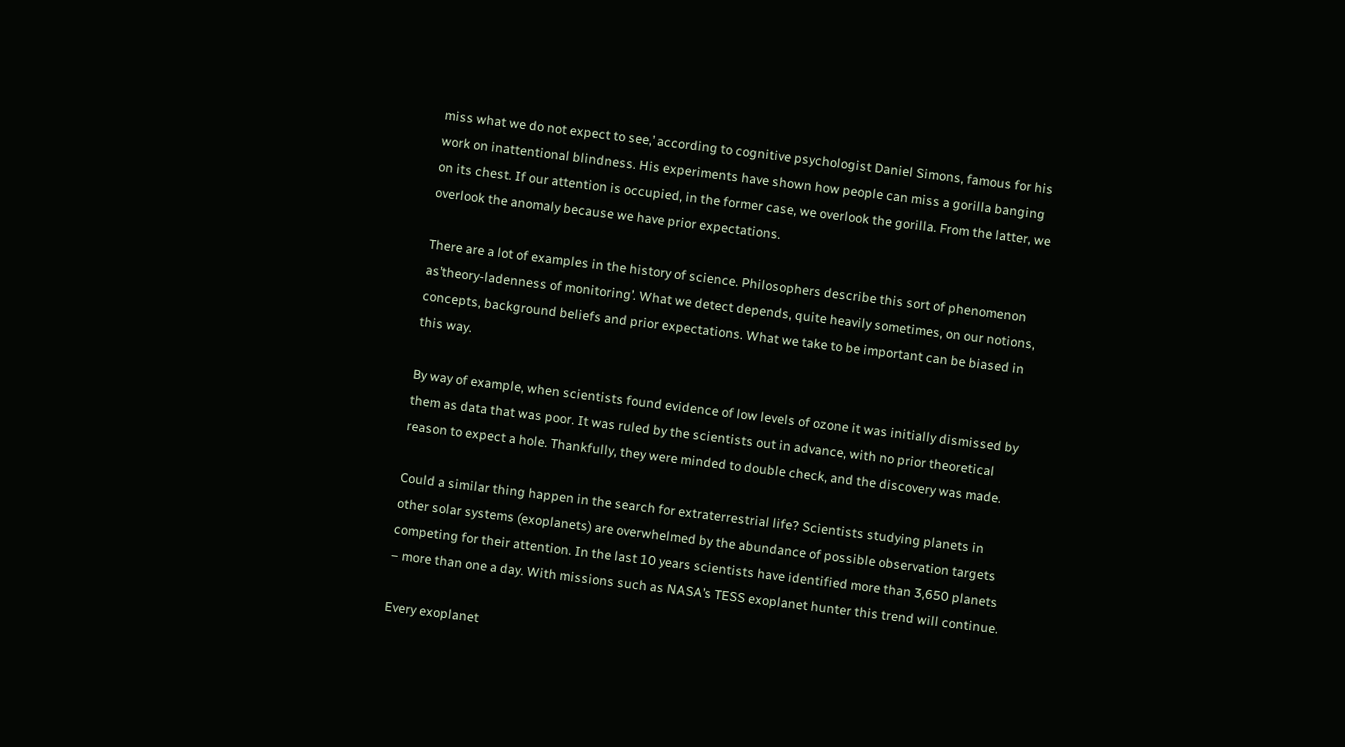miss what we do not expect to see,’ according to cognitive psychologist Daniel Simons, famous for his work on inattentional blindness. His experiments have shown how people can miss a gorilla banging on its chest. If our attention is occupied, in the former case, we overlook the gorilla. From the latter, we overlook the anomaly because we have prior expectations.

There are a lot of examples in the history of science. Philosophers describe this sort of phenomenon as’theory-ladenness of monitoring’. What we detect depends, quite heavily sometimes, on our notions, concepts, background beliefs and prior expectations. What we take to be important can be biased in this way.

By way of example, when scientists found evidence of low levels of ozone it was initially dismissed by them as data that was poor. It was ruled by the scientists out in advance, with no prior theoretical reason to expect a hole. Thankfully, they were minded to double check, and the discovery was made.

Could a similar thing happen in the search for extraterrestrial life? Scientists studying planets in other solar systems (exoplanets) are overwhelmed by the abundance of possible observation targets competing for their attention. In the last 10 years scientists have identified more than 3,650 planets – more than one a day. With missions such as NASA’s TESS exoplanet hunter this trend will continue.

Every exoplanet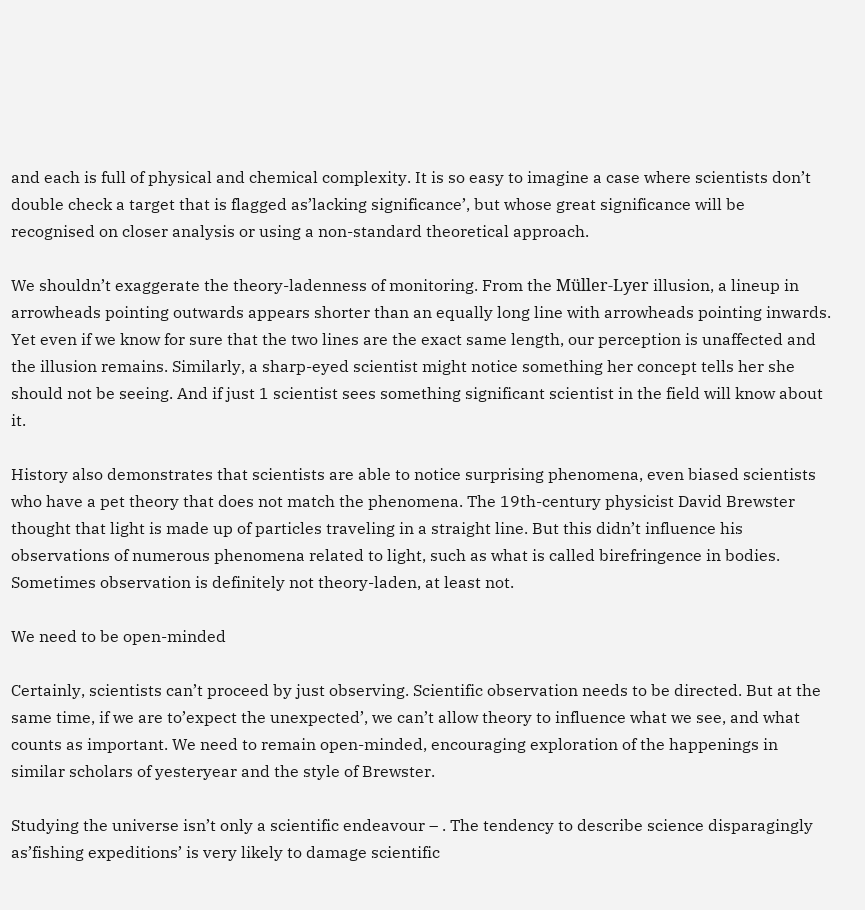and each is full of physical and chemical complexity. It is so easy to imagine a case where scientists don’t double check a target that is flagged as’lacking significance’, but whose great significance will be recognised on closer analysis or using a non-standard theoretical approach.

We shouldn’t exaggerate the theory-ladenness of monitoring. From the Müller-Lyer illusion, a lineup in arrowheads pointing outwards appears shorter than an equally long line with arrowheads pointing inwards. Yet even if we know for sure that the two lines are the exact same length, our perception is unaffected and the illusion remains. Similarly, a sharp-eyed scientist might notice something her concept tells her she should not be seeing. And if just 1 scientist sees something significant scientist in the field will know about it.

History also demonstrates that scientists are able to notice surprising phenomena, even biased scientists who have a pet theory that does not match the phenomena. The 19th-century physicist David Brewster thought that light is made up of particles traveling in a straight line. But this didn’t influence his observations of numerous phenomena related to light, such as what is called birefringence in bodies. Sometimes observation is definitely not theory-laden, at least not.

We need to be open-minded

Certainly, scientists can’t proceed by just observing. Scientific observation needs to be directed. But at the same time, if we are to’expect the unexpected’, we can’t allow theory to influence what we see, and what counts as important. We need to remain open-minded, encouraging exploration of the happenings in similar scholars of yesteryear and the style of Brewster.

Studying the universe isn’t only a scientific endeavour – . The tendency to describe science disparagingly as’fishing expeditions’ is very likely to damage scientific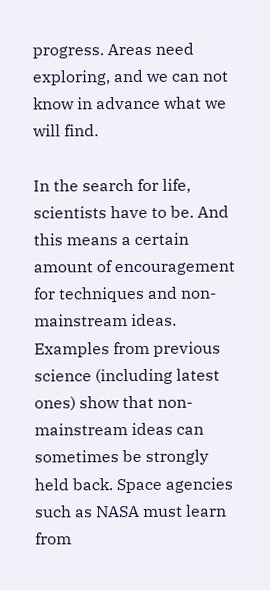progress. Areas need exploring, and we can not know in advance what we will find.

In the search for life, scientists have to be. And this means a certain amount of encouragement for techniques and non-mainstream ideas. Examples from previous science (including latest ones) show that non-mainstream ideas can sometimes be strongly held back. Space agencies such as NASA must learn from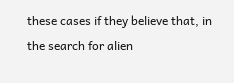these cases if they believe that, in the search for alien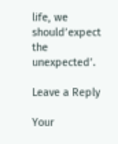life, we should’expect the unexpected’.

Leave a Reply

Your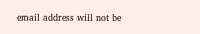email address will not be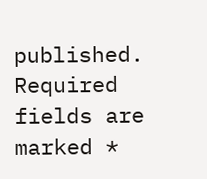published. Required fields are marked *